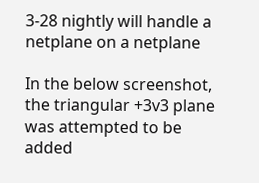3-28 nightly will handle a netplane on a netplane

In the below screenshot, the triangular +3v3 plane was attempted to be added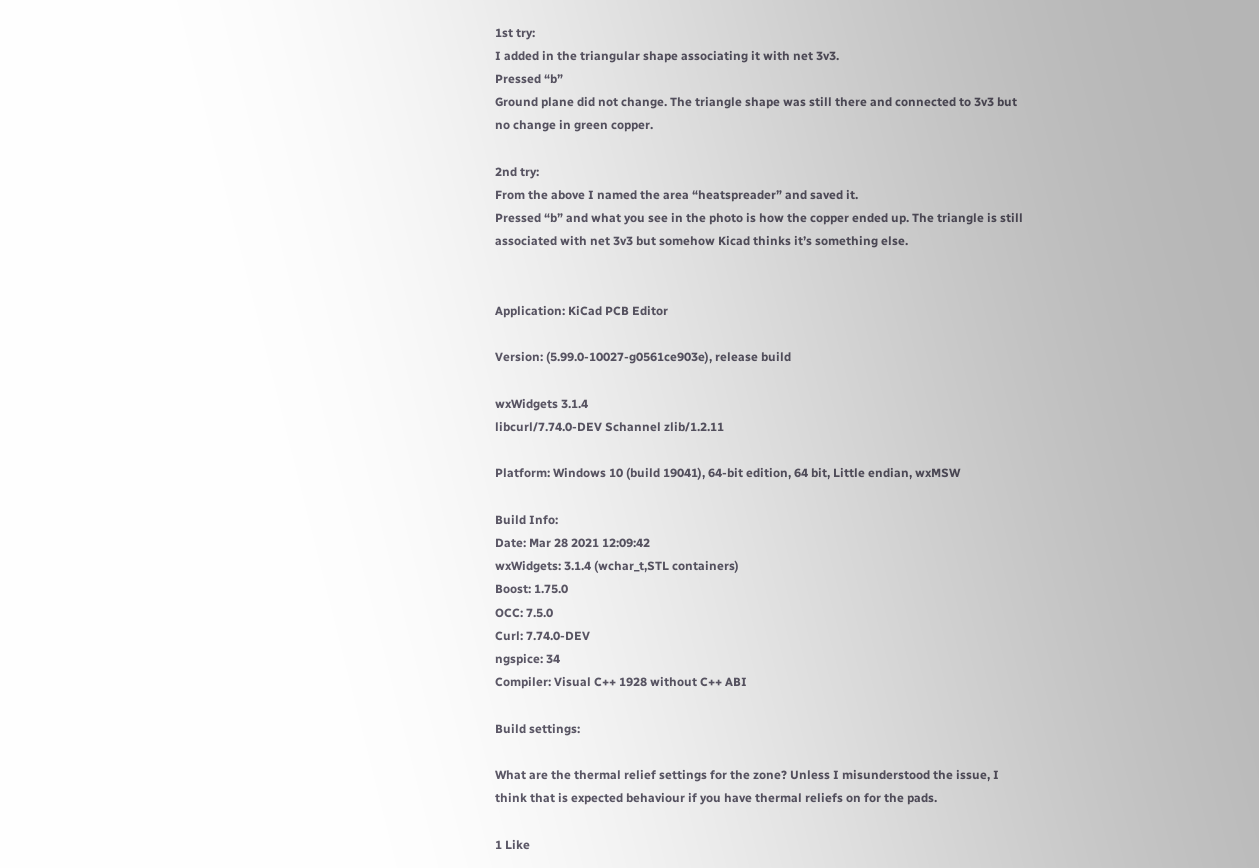1st try:
I added in the triangular shape associating it with net 3v3.
Pressed “b”
Ground plane did not change. The triangle shape was still there and connected to 3v3 but no change in green copper.

2nd try:
From the above I named the area “heatspreader” and saved it.
Pressed “b” and what you see in the photo is how the copper ended up. The triangle is still associated with net 3v3 but somehow Kicad thinks it’s something else.


Application: KiCad PCB Editor

Version: (5.99.0-10027-g0561ce903e), release build

wxWidgets 3.1.4
libcurl/7.74.0-DEV Schannel zlib/1.2.11

Platform: Windows 10 (build 19041), 64-bit edition, 64 bit, Little endian, wxMSW

Build Info:
Date: Mar 28 2021 12:09:42
wxWidgets: 3.1.4 (wchar_t,STL containers)
Boost: 1.75.0
OCC: 7.5.0
Curl: 7.74.0-DEV
ngspice: 34
Compiler: Visual C++ 1928 without C++ ABI

Build settings:

What are the thermal relief settings for the zone? Unless I misunderstood the issue, I think that is expected behaviour if you have thermal reliefs on for the pads.

1 Like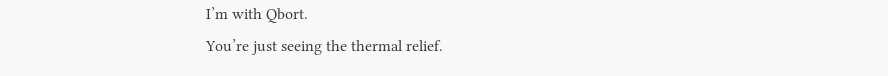I’m with Qbort.
You’re just seeing the thermal relief.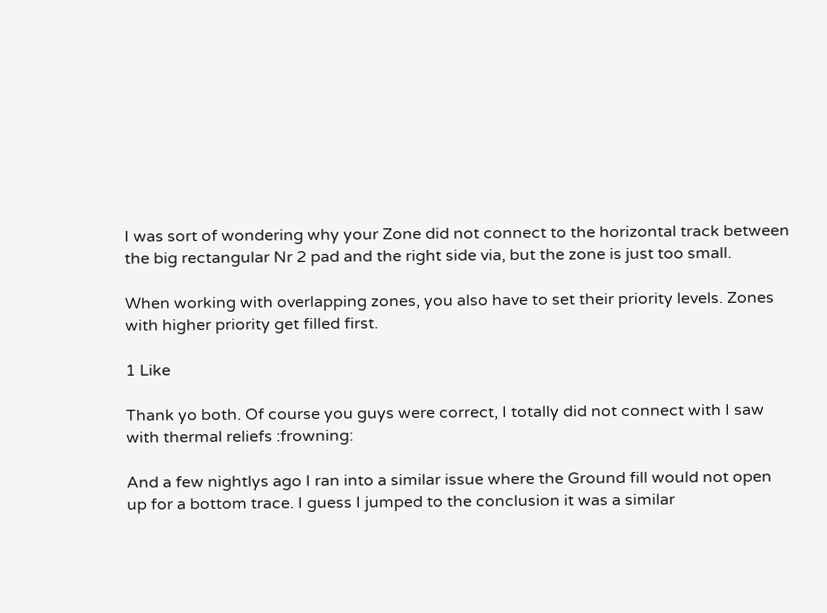I was sort of wondering why your Zone did not connect to the horizontal track between the big rectangular Nr 2 pad and the right side via, but the zone is just too small.

When working with overlapping zones, you also have to set their priority levels. Zones with higher priority get filled first.

1 Like

Thank yo both. Of course you guys were correct, I totally did not connect with I saw with thermal reliefs :frowning:

And a few nightlys ago I ran into a similar issue where the Ground fill would not open up for a bottom trace. I guess I jumped to the conclusion it was a similar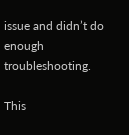issue and didn’t do enough troubleshooting.

This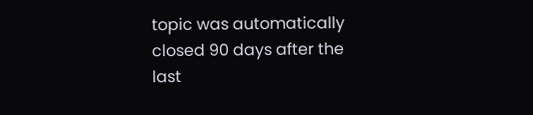topic was automatically closed 90 days after the last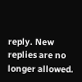reply. New replies are no longer allowed.